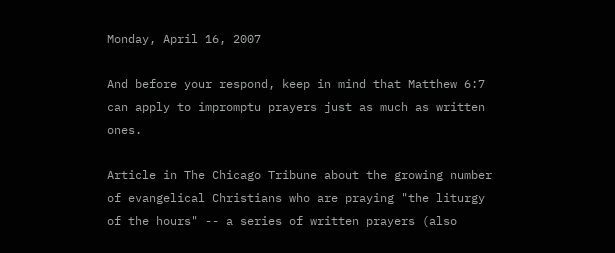Monday, April 16, 2007

And before your respond, keep in mind that Matthew 6:7 can apply to impromptu prayers just as much as written ones.

Article in The Chicago Tribune about the growing number of evangelical Christians who are praying "the liturgy of the hours" -- a series of written prayers (also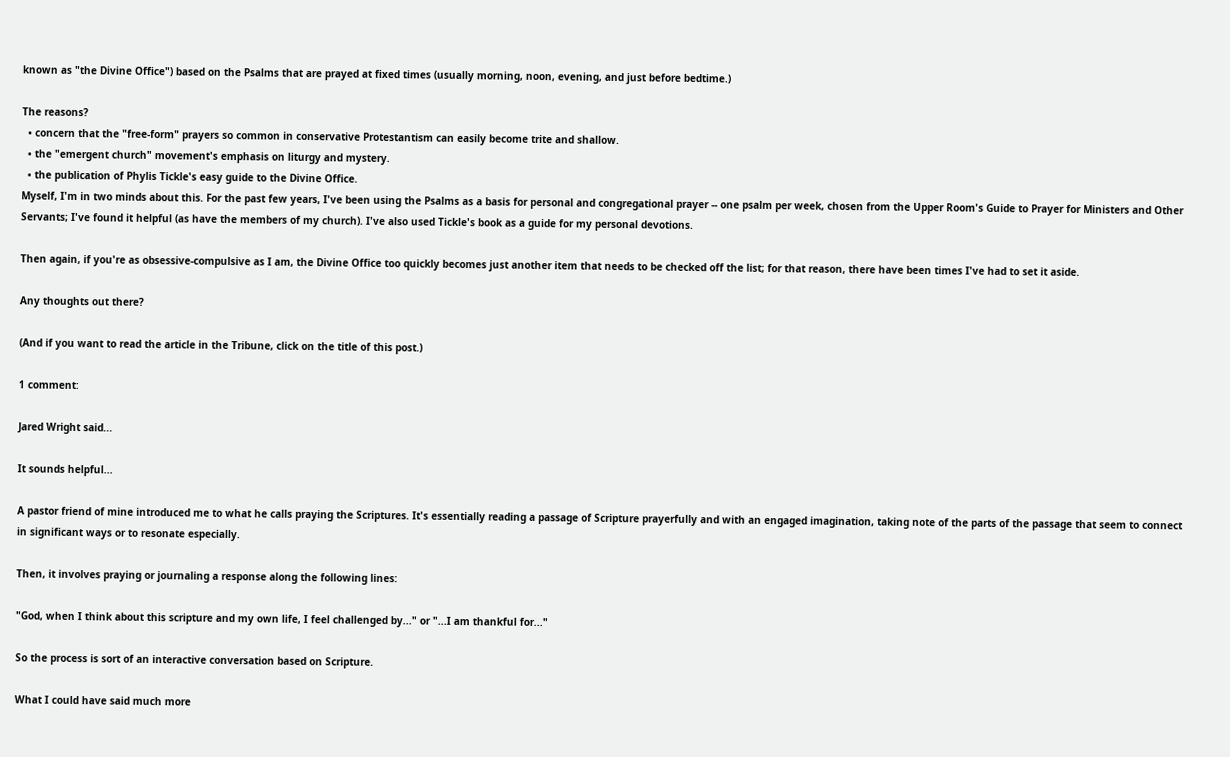known as "the Divine Office") based on the Psalms that are prayed at fixed times (usually morning, noon, evening, and just before bedtime.)

The reasons?
  • concern that the "free-form" prayers so common in conservative Protestantism can easily become trite and shallow.
  • the "emergent church" movement's emphasis on liturgy and mystery.
  • the publication of Phylis Tickle's easy guide to the Divine Office.
Myself, I'm in two minds about this. For the past few years, I've been using the Psalms as a basis for personal and congregational prayer -- one psalm per week, chosen from the Upper Room's Guide to Prayer for Ministers and Other Servants; I've found it helpful (as have the members of my church). I've also used Tickle's book as a guide for my personal devotions.

Then again, if you're as obsessive-compulsive as I am, the Divine Office too quickly becomes just another item that needs to be checked off the list; for that reason, there have been times I've had to set it aside.

Any thoughts out there?

(And if you want to read the article in the Tribune, click on the title of this post.)

1 comment:

Jared Wright said...

It sounds helpful...

A pastor friend of mine introduced me to what he calls praying the Scriptures. It's essentially reading a passage of Scripture prayerfully and with an engaged imagination, taking note of the parts of the passage that seem to connect in significant ways or to resonate especially.

Then, it involves praying or journaling a response along the following lines:

"God, when I think about this scripture and my own life, I feel challenged by..." or "...I am thankful for..."

So the process is sort of an interactive conversation based on Scripture.

What I could have said much more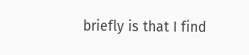briefly is that I find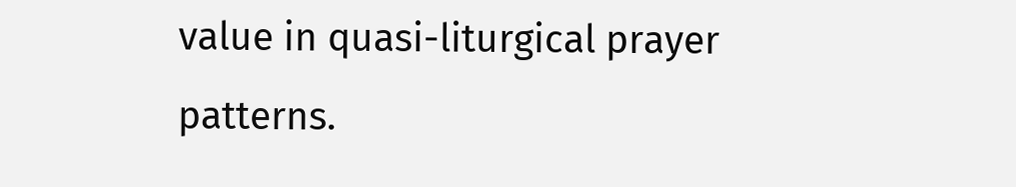value in quasi-liturgical prayer patterns.